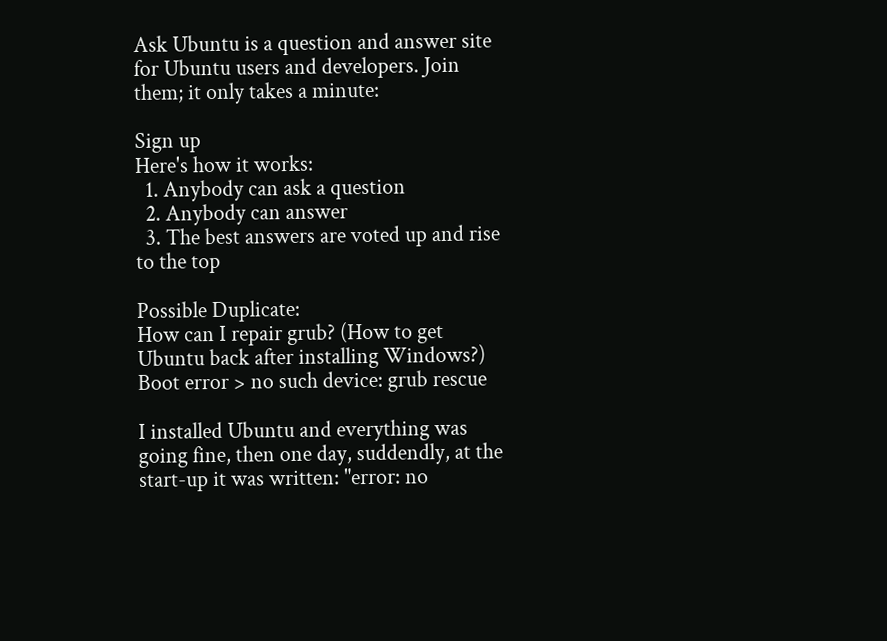Ask Ubuntu is a question and answer site for Ubuntu users and developers. Join them; it only takes a minute:

Sign up
Here's how it works:
  1. Anybody can ask a question
  2. Anybody can answer
  3. The best answers are voted up and rise to the top

Possible Duplicate:
How can I repair grub? (How to get Ubuntu back after installing Windows?)
Boot error > no such device: grub rescue

I installed Ubuntu and everything was going fine, then one day, suddendly, at the start-up it was written: "error: no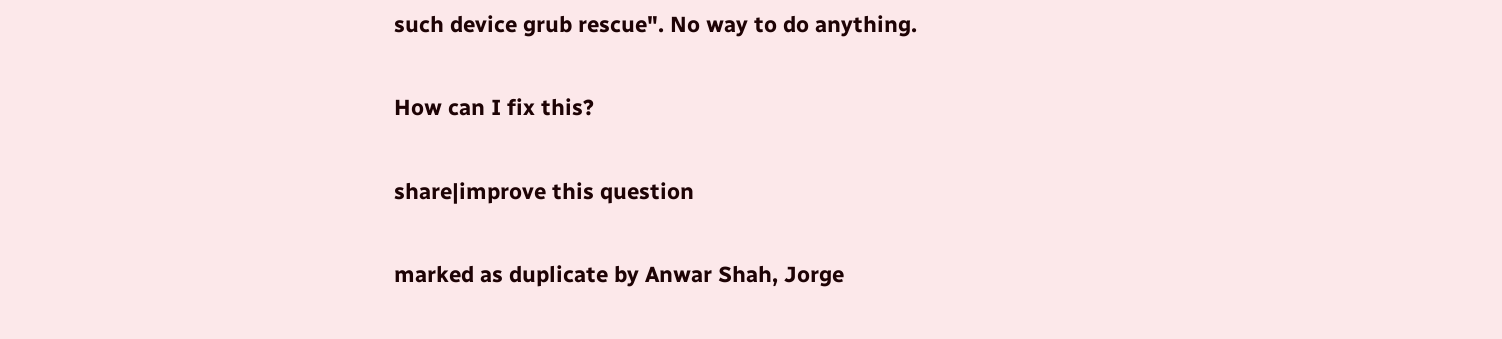such device grub rescue". No way to do anything.

How can I fix this?

share|improve this question

marked as duplicate by Anwar Shah, Jorge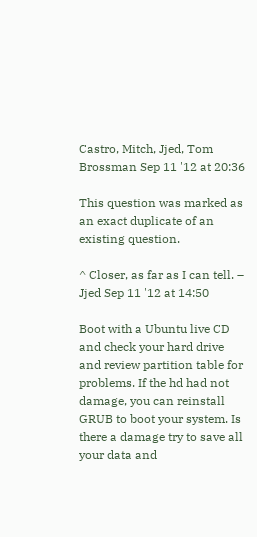Castro, Mitch, Jjed, Tom Brossman Sep 11 '12 at 20:36

This question was marked as an exact duplicate of an existing question.

^ Closer, as far as I can tell. – Jjed Sep 11 '12 at 14:50

Boot with a Ubuntu live CD and check your hard drive and review partition table for problems. If the hd had not damage, you can reinstall GRUB to boot your system. Is there a damage try to save all your data and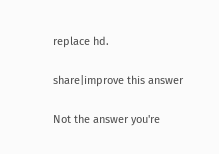replace hd.

share|improve this answer

Not the answer you're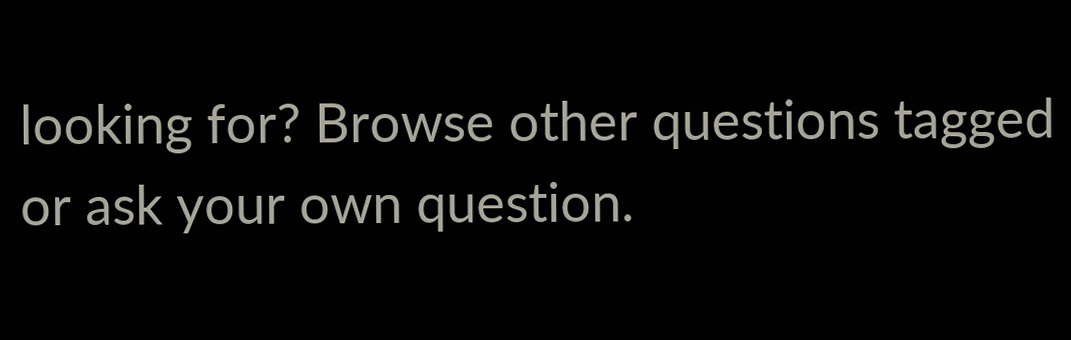looking for? Browse other questions tagged or ask your own question.